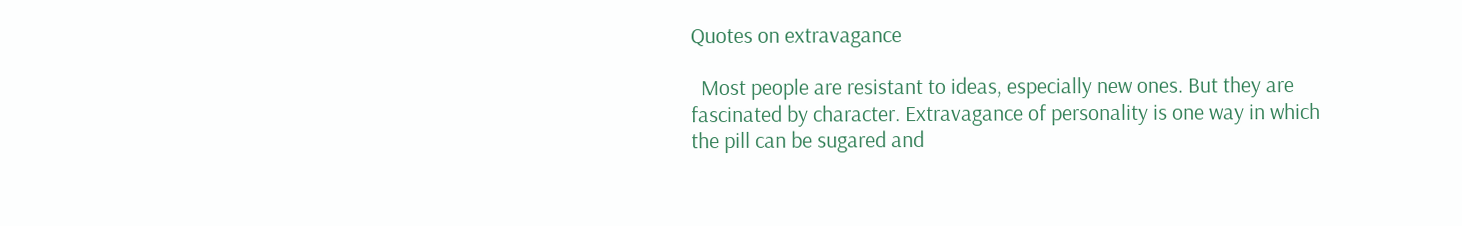Quotes on extravagance

  Most people are resistant to ideas, especially new ones. But they are fascinated by character. Extravagance of personality is one way in which the pill can be sugared and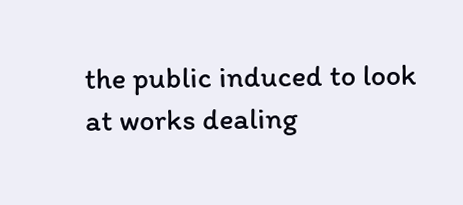the public induced to look at works dealing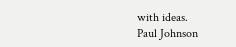with ideas.
Paul Johnson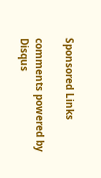Sponsored Links

comments powered by Disqus